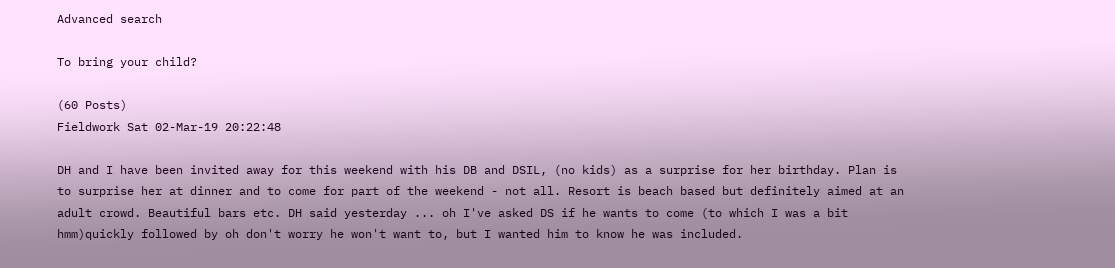Advanced search

To bring your child?

(60 Posts)
Fieldwork Sat 02-Mar-19 20:22:48

DH and I have been invited away for this weekend with his DB and DSIL, (no kids) as a surprise for her birthday. Plan is to surprise her at dinner and to come for part of the weekend - not all. Resort is beach based but definitely aimed at an adult crowd. Beautiful bars etc. DH said yesterday ... oh I've asked DS if he wants to come (to which I was a bit hmm)quickly followed by oh don't worry he won't want to, but I wanted him to know he was included.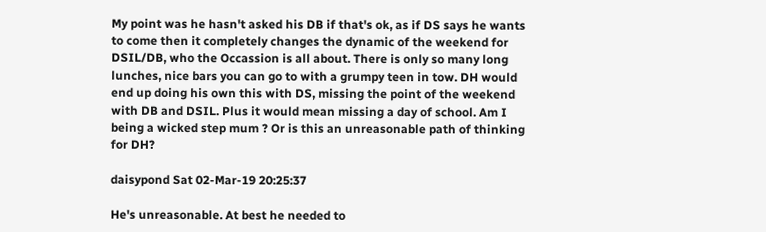My point was he hasn't asked his DB if that's ok, as if DS says he wants to come then it completely changes the dynamic of the weekend for DSIL/DB, who the Occassion is all about. There is only so many long lunches, nice bars you can go to with a grumpy teen in tow. DH would end up doing his own this with DS, missing the point of the weekend with DB and DSIL. Plus it would mean missing a day of school. Am I being a wicked step mum ? Or is this an unreasonable path of thinking for DH?

daisypond Sat 02-Mar-19 20:25:37

He's unreasonable. At best he needed to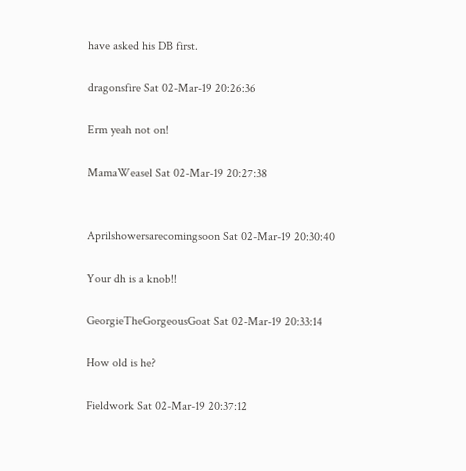have asked his DB first.

dragonsfire Sat 02-Mar-19 20:26:36

Erm yeah not on!

MamaWeasel Sat 02-Mar-19 20:27:38


Aprilshowersarecomingsoon Sat 02-Mar-19 20:30:40

Your dh is a knob!!

GeorgieTheGorgeousGoat Sat 02-Mar-19 20:33:14

How old is he?

Fieldwork Sat 02-Mar-19 20:37:12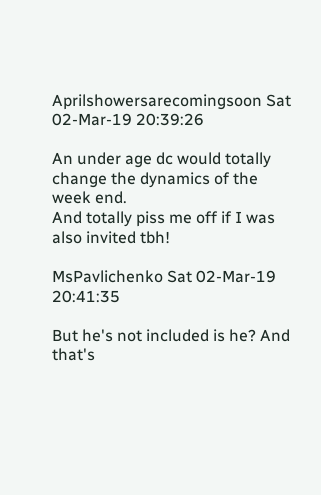Aprilshowersarecomingsoon Sat 02-Mar-19 20:39:26

An under age dc would totally change the dynamics of the week end.
And totally piss me off if I was also invited tbh!

MsPavlichenko Sat 02-Mar-19 20:41:35

But he's not included is he? And that's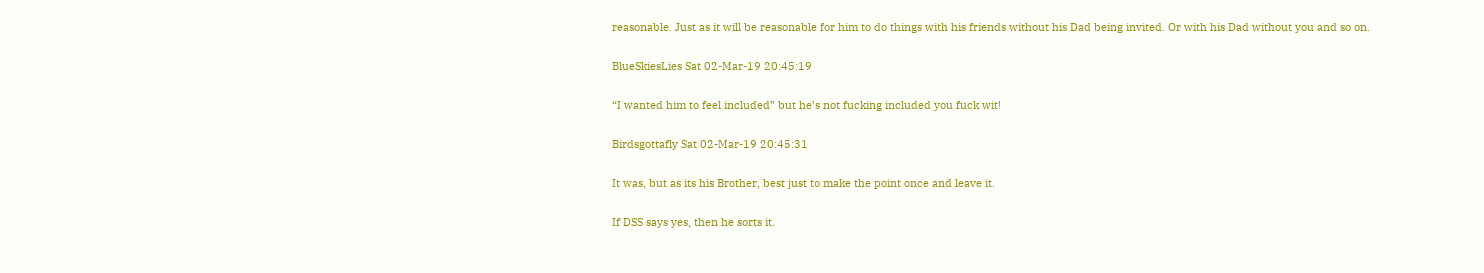reasonable. Just as it will be reasonable for him to do things with his friends without his Dad being invited. Or with his Dad without you and so on.

BlueSkiesLies Sat 02-Mar-19 20:45:19

“I wanted him to feel included” but he’s not fucking included you fuck wit!

Birdsgottafly Sat 02-Mar-19 20:45:31

It was, but as its his Brother, best just to make the point once and leave it.

If DSS says yes, then he sorts it.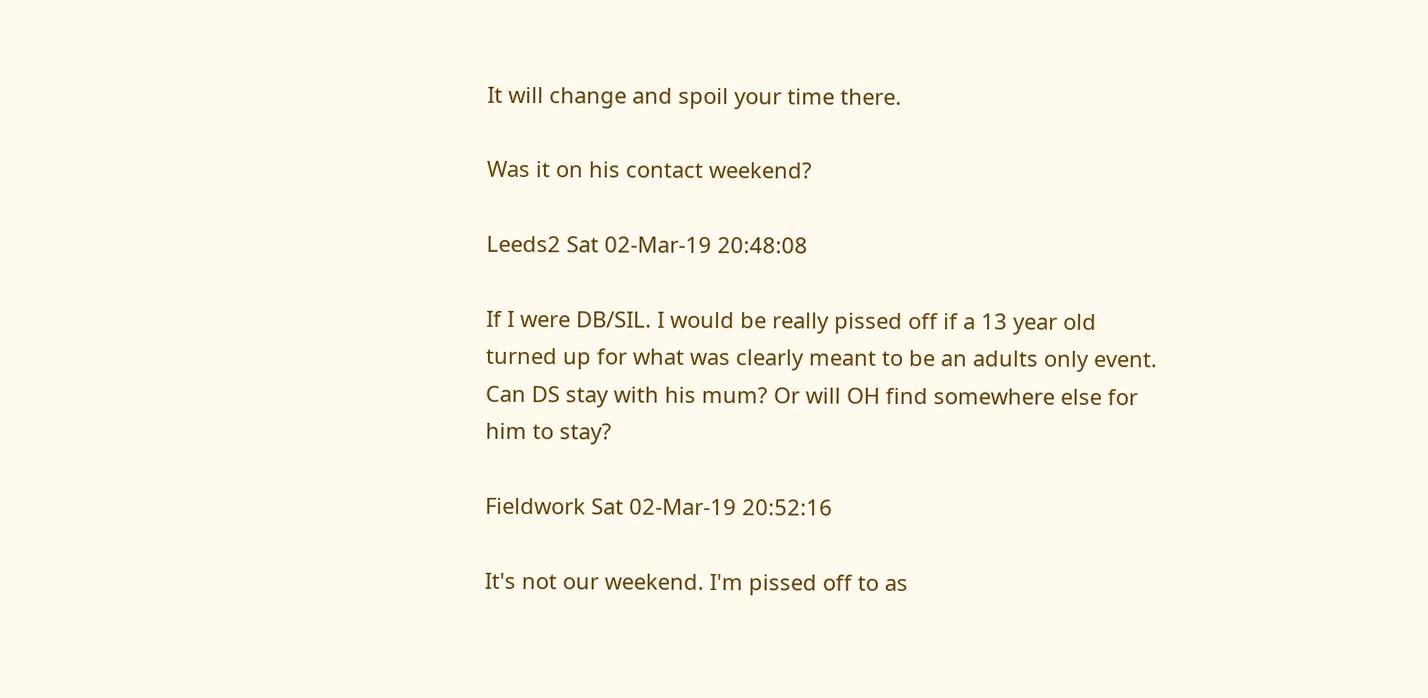It will change and spoil your time there.

Was it on his contact weekend?

Leeds2 Sat 02-Mar-19 20:48:08

If I were DB/SIL. I would be really pissed off if a 13 year old turned up for what was clearly meant to be an adults only event. Can DS stay with his mum? Or will OH find somewhere else for him to stay?

Fieldwork Sat 02-Mar-19 20:52:16

It's not our weekend. I'm pissed off to as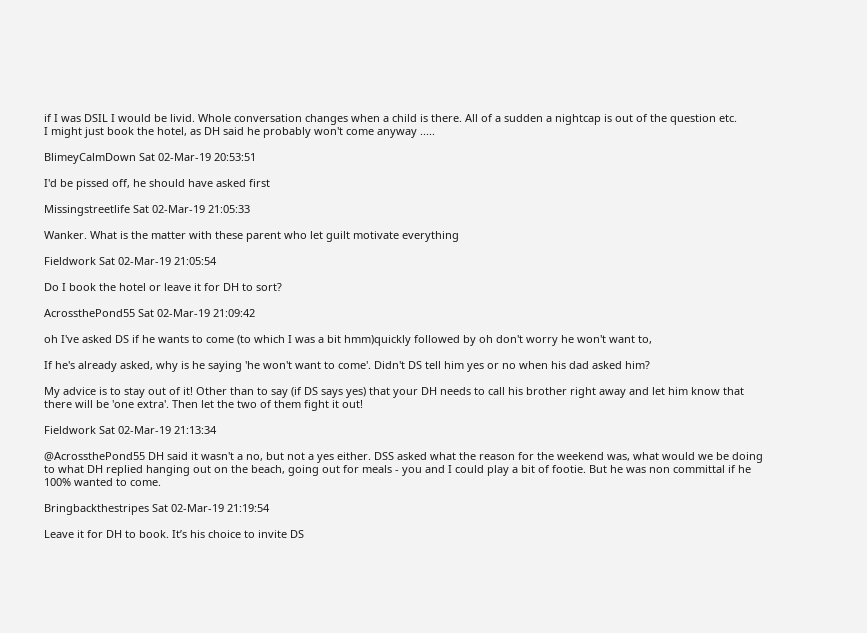if I was DSIL I would be livid. Whole conversation changes when a child is there. All of a sudden a nightcap is out of the question etc.
I might just book the hotel, as DH said he probably won't come anyway .....

BlimeyCalmDown Sat 02-Mar-19 20:53:51

I'd be pissed off, he should have asked first

Missingstreetlife Sat 02-Mar-19 21:05:33

Wanker. What is the matter with these parent who let guilt motivate everything

Fieldwork Sat 02-Mar-19 21:05:54

Do I book the hotel or leave it for DH to sort?

AcrossthePond55 Sat 02-Mar-19 21:09:42

oh I've asked DS if he wants to come (to which I was a bit hmm)quickly followed by oh don't worry he won't want to,

If he's already asked, why is he saying 'he won't want to come'. Didn't DS tell him yes or no when his dad asked him?

My advice is to stay out of it! Other than to say (if DS says yes) that your DH needs to call his brother right away and let him know that there will be 'one extra'. Then let the two of them fight it out!

Fieldwork Sat 02-Mar-19 21:13:34

@AcrossthePond55 DH said it wasn't a no, but not a yes either. DSS asked what the reason for the weekend was, what would we be doing to what DH replied hanging out on the beach, going out for meals - you and I could play a bit of footie. But he was non committal if he 100% wanted to come.

Bringbackthestripes Sat 02-Mar-19 21:19:54

Leave it for DH to book. It’s his choice to invite DS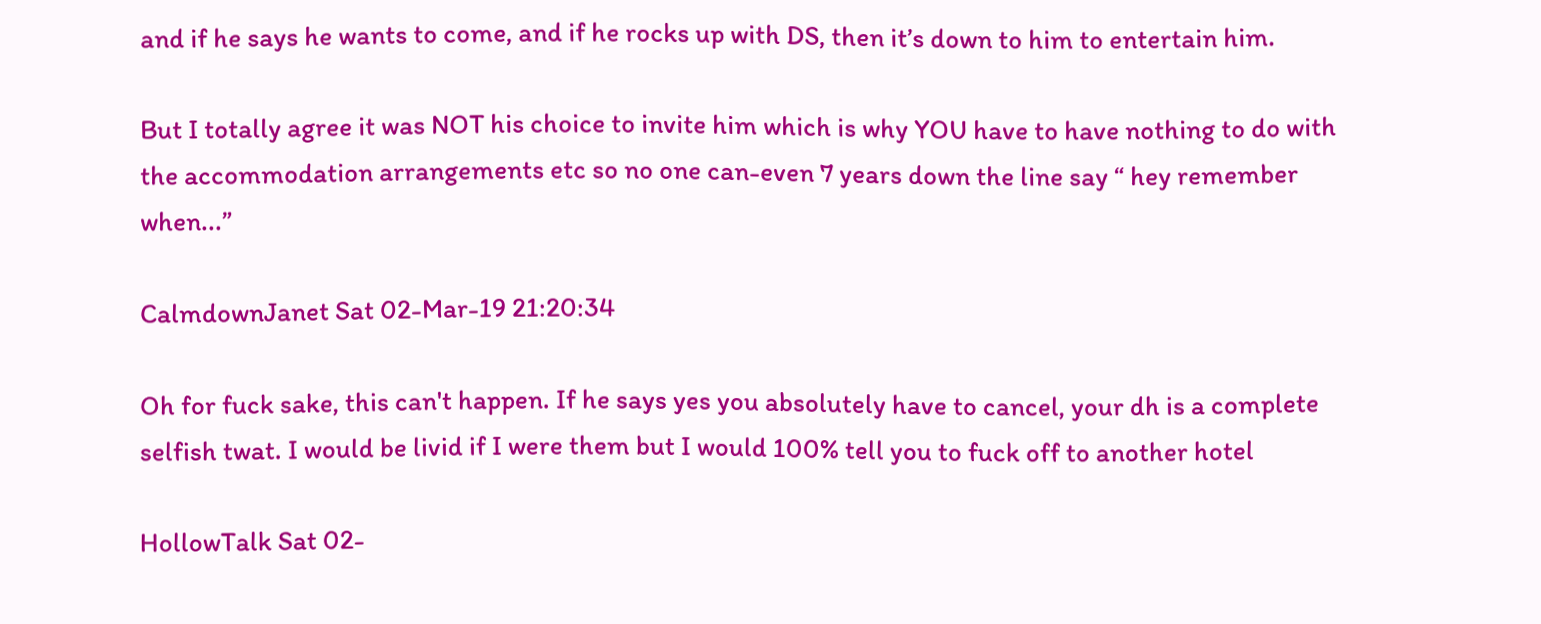and if he says he wants to come, and if he rocks up with DS, then it’s down to him to entertain him.

But I totally agree it was NOT his choice to invite him which is why YOU have to have nothing to do with the accommodation arrangements etc so no one can-even 7 years down the line say “ hey remember when...”

CalmdownJanet Sat 02-Mar-19 21:20:34

Oh for fuck sake, this can't happen. If he says yes you absolutely have to cancel, your dh is a complete selfish twat. I would be livid if I were them but I would 100% tell you to fuck off to another hotel

HollowTalk Sat 02-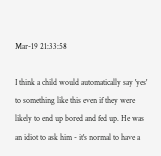Mar-19 21:33:58

I think a child would automatically say 'yes' to something like this even if they were likely to end up bored and fed up. He was an idiot to ask him - it's normal to have a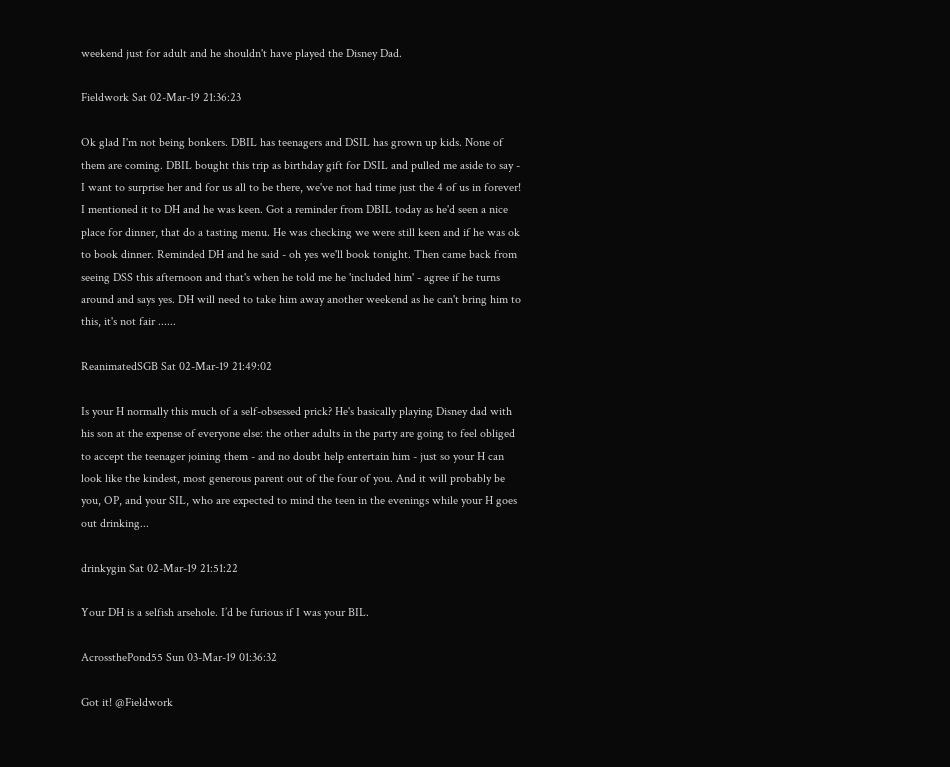weekend just for adult and he shouldn't have played the Disney Dad.

Fieldwork Sat 02-Mar-19 21:36:23

Ok glad I'm not being bonkers. DBIL has teenagers and DSIL has grown up kids. None of them are coming. DBIL bought this trip as birthday gift for DSIL and pulled me aside to say - I want to surprise her and for us all to be there, we've not had time just the 4 of us in forever! I mentioned it to DH and he was keen. Got a reminder from DBIL today as he'd seen a nice place for dinner, that do a tasting menu. He was checking we were still keen and if he was ok to book dinner. Reminded DH and he said - oh yes we'll book tonight. Then came back from seeing DSS this afternoon and that's when he told me he 'included him' - agree if he turns around and says yes. DH will need to take him away another weekend as he can't bring him to this, it's not fair ......

ReanimatedSGB Sat 02-Mar-19 21:49:02

Is your H normally this much of a self-obsessed prick? He's basically playing Disney dad with his son at the expense of everyone else: the other adults in the party are going to feel obliged to accept the teenager joining them - and no doubt help entertain him - just so your H can look like the kindest, most generous parent out of the four of you. And it will probably be you, OP, and your SIL, who are expected to mind the teen in the evenings while your H goes out drinking...

drinkygin Sat 02-Mar-19 21:51:22

Your DH is a selfish arsehole. I’d be furious if I was your BIL.

AcrossthePond55 Sun 03-Mar-19 01:36:32

Got it! @Fieldwork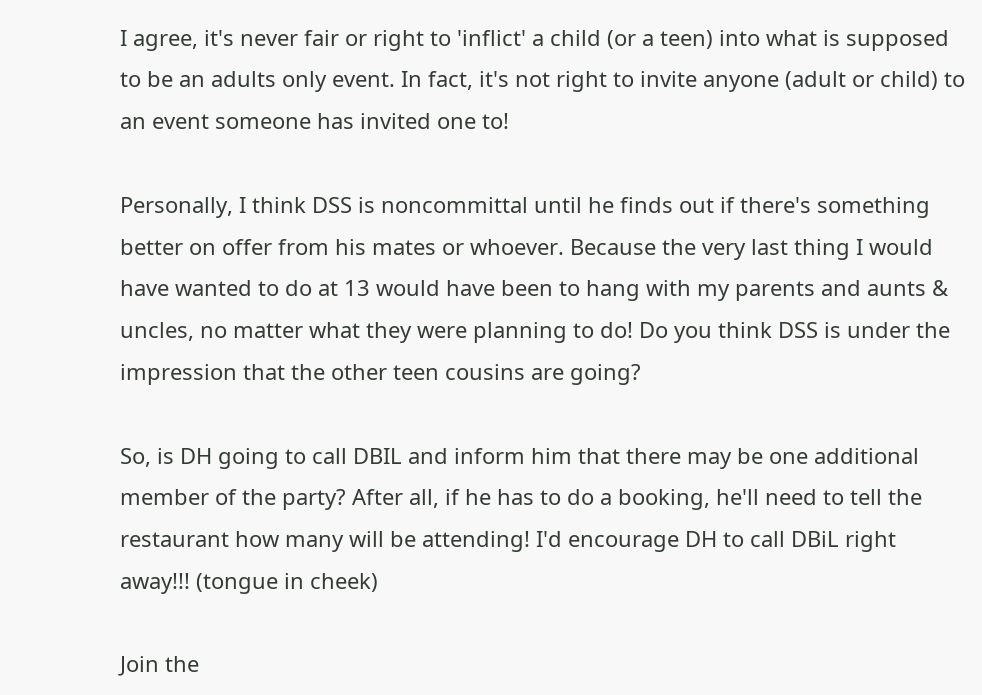I agree, it's never fair or right to 'inflict' a child (or a teen) into what is supposed to be an adults only event. In fact, it's not right to invite anyone (adult or child) to an event someone has invited one to!

Personally, I think DSS is noncommittal until he finds out if there's something better on offer from his mates or whoever. Because the very last thing I would have wanted to do at 13 would have been to hang with my parents and aunts & uncles, no matter what they were planning to do! Do you think DSS is under the impression that the other teen cousins are going?

So, is DH going to call DBIL and inform him that there may be one additional member of the party? After all, if he has to do a booking, he'll need to tell the restaurant how many will be attending! I'd encourage DH to call DBiL right away!!! (tongue in cheek)

Join the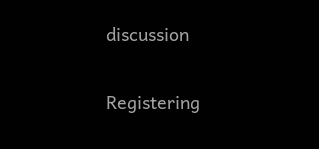discussion

Registering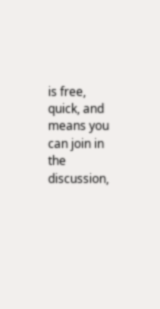is free, quick, and means you can join in the discussion,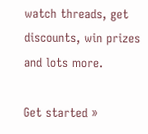watch threads, get discounts, win prizes and lots more.

Get started »